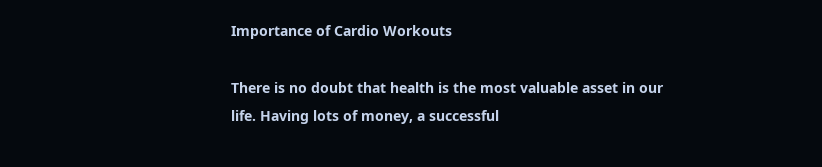Importance of Cardio Workouts

There is no doubt that health is the most valuable asset in our life. Having lots of money, a successful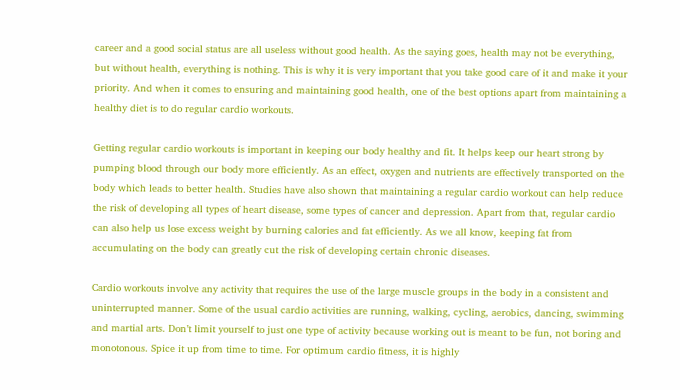career and a good social status are all useless without good health. As the saying goes, health may not be everything, but without health, everything is nothing. This is why it is very important that you take good care of it and make it your priority. And when it comes to ensuring and maintaining good health, one of the best options apart from maintaining a healthy diet is to do regular cardio workouts.

Getting regular cardio workouts is important in keeping our body healthy and fit. It helps keep our heart strong by pumping blood through our body more efficiently. As an effect, oxygen and nutrients are effectively transported on the body which leads to better health. Studies have also shown that maintaining a regular cardio workout can help reduce the risk of developing all types of heart disease, some types of cancer and depression. Apart from that, regular cardio can also help us lose excess weight by burning calories and fat efficiently. As we all know, keeping fat from accumulating on the body can greatly cut the risk of developing certain chronic diseases.

Cardio workouts involve any activity that requires the use of the large muscle groups in the body in a consistent and uninterrupted manner. Some of the usual cardio activities are running, walking, cycling, aerobics, dancing, swimming and martial arts. Don’t limit yourself to just one type of activity because working out is meant to be fun, not boring and monotonous. Spice it up from time to time. For optimum cardio fitness, it is highly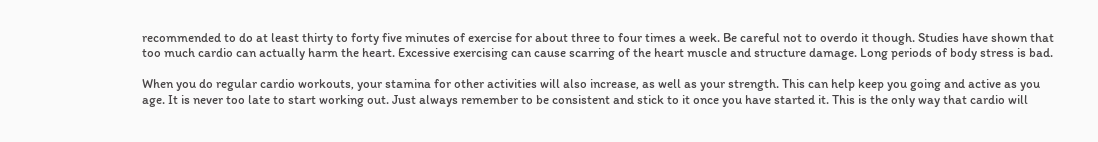recommended to do at least thirty to forty five minutes of exercise for about three to four times a week. Be careful not to overdo it though. Studies have shown that too much cardio can actually harm the heart. Excessive exercising can cause scarring of the heart muscle and structure damage. Long periods of body stress is bad.

When you do regular cardio workouts, your stamina for other activities will also increase, as well as your strength. This can help keep you going and active as you age. It is never too late to start working out. Just always remember to be consistent and stick to it once you have started it. This is the only way that cardio will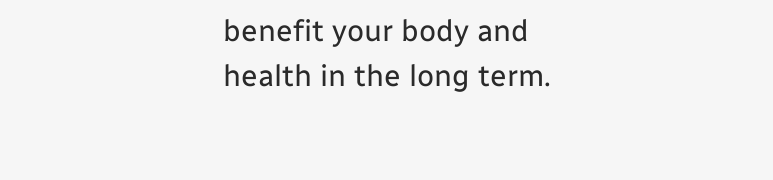benefit your body and health in the long term.